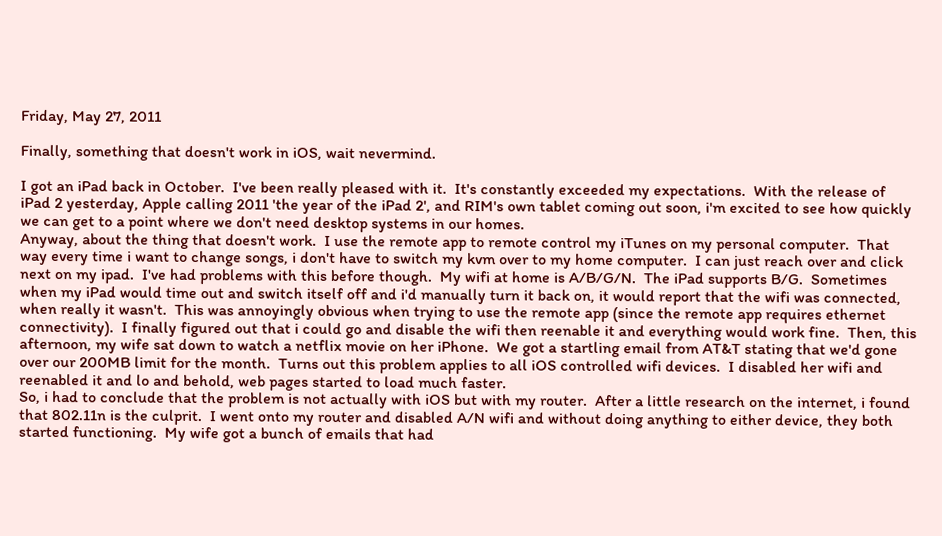Friday, May 27, 2011

Finally, something that doesn't work in iOS, wait nevermind.

I got an iPad back in October.  I've been really pleased with it.  It's constantly exceeded my expectations.  With the release of iPad 2 yesterday, Apple calling 2011 'the year of the iPad 2', and RIM's own tablet coming out soon, i'm excited to see how quickly we can get to a point where we don't need desktop systems in our homes.
Anyway, about the thing that doesn't work.  I use the remote app to remote control my iTunes on my personal computer.  That way every time i want to change songs, i don't have to switch my kvm over to my home computer.  I can just reach over and click next on my ipad.  I've had problems with this before though.  My wifi at home is A/B/G/N.  The iPad supports B/G.  Sometimes when my iPad would time out and switch itself off and i'd manually turn it back on, it would report that the wifi was connected, when really it wasn't.  This was annoyingly obvious when trying to use the remote app (since the remote app requires ethernet connectivity).  I finally figured out that i could go and disable the wifi then reenable it and everything would work fine.  Then, this afternoon, my wife sat down to watch a netflix movie on her iPhone.  We got a startling email from AT&T stating that we'd gone over our 200MB limit for the month.  Turns out this problem applies to all iOS controlled wifi devices.  I disabled her wifi and reenabled it and lo and behold, web pages started to load much faster.
So, i had to conclude that the problem is not actually with iOS but with my router.  After a little research on the internet, i found that 802.11n is the culprit.  I went onto my router and disabled A/N wifi and without doing anything to either device, they both started functioning.  My wife got a bunch of emails that had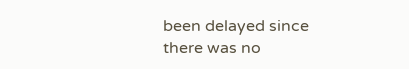been delayed since there was no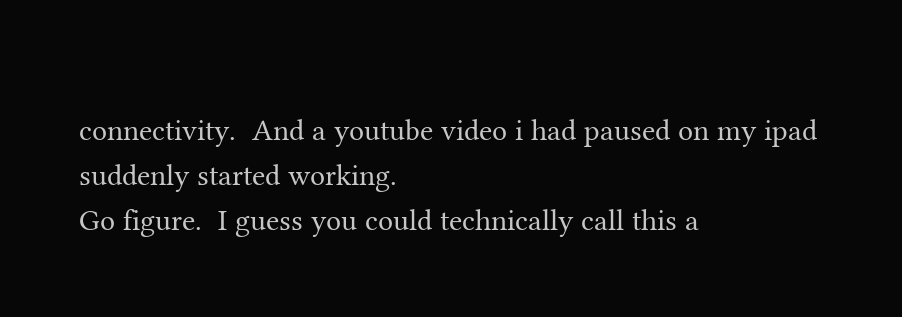connectivity.  And a youtube video i had paused on my ipad suddenly started working.
Go figure.  I guess you could technically call this a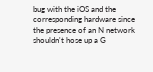bug with the iOS and the corresponding hardware since the presence of an N network shouldn't hose up a G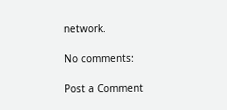network.

No comments:

Post a Comment